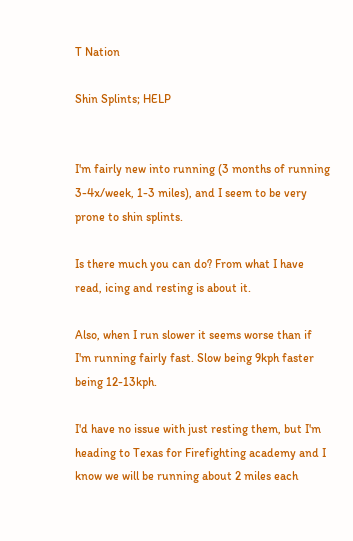T Nation

Shin Splints; HELP


I'm fairly new into running (3 months of running 3-4x/week, 1-3 miles), and I seem to be very prone to shin splints.

Is there much you can do? From what I have read, icing and resting is about it.

Also, when I run slower it seems worse than if I'm running fairly fast. Slow being 9kph faster being 12-13kph.

I'd have no issue with just resting them, but I'm heading to Texas for Firefighting academy and I know we will be running about 2 miles each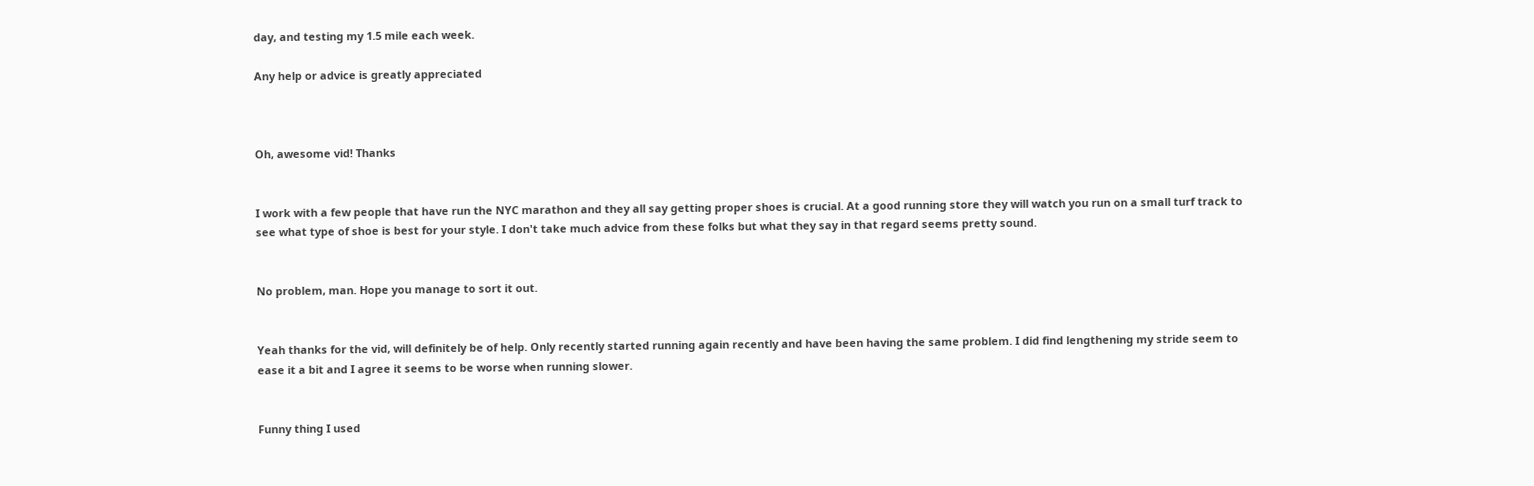day, and testing my 1.5 mile each week.

Any help or advice is greatly appreciated



Oh, awesome vid! Thanks


I work with a few people that have run the NYC marathon and they all say getting proper shoes is crucial. At a good running store they will watch you run on a small turf track to see what type of shoe is best for your style. I don't take much advice from these folks but what they say in that regard seems pretty sound.


No problem, man. Hope you manage to sort it out.


Yeah thanks for the vid, will definitely be of help. Only recently started running again recently and have been having the same problem. I did find lengthening my stride seem to ease it a bit and I agree it seems to be worse when running slower.


Funny thing I used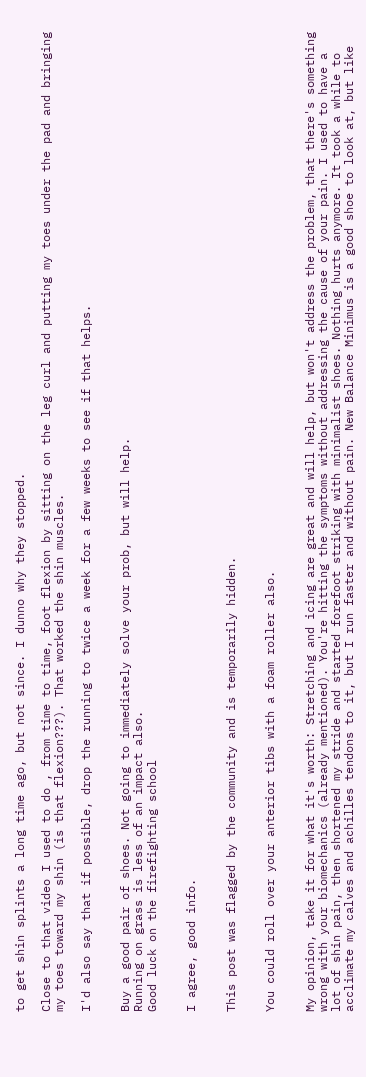to get shin splints a long time ago, but not since. I dunno why they stopped.

Close to that video I used to do , from time to time, foot flexion by sitting on the leg curl and putting my toes under the pad and bringing my toes toward my shin (is that flexion???). That worked the shin muscles.

I'd also say that if possible, drop the running to twice a week for a few weeks to see if that helps.


Buy a good pair of shoes. Not going to immediately solve your prob, but will help.
Running on grass is less of an impact also.
Good luck on the firefighting school


I agree, good info.


This post was flagged by the community and is temporarily hidden.


You could roll over your anterior tibs with a foam roller also.


My opinion, take it for what it's worth: Stretching and icing are great and will help, but won't address the problem, that there's something wrong with your biomechanics (already mentioned). You're hitting the symptoms without addressing the cause of your pain. I used to have a lot of shin pain, then shortened my stride and started forefoot striking with minimalist shoes. Nothing hurts anymore. It took a while to acclimate my calves and achilles tendons to it, but I run faster and without pain. New Balance Minimus is a good shoe to look at, but like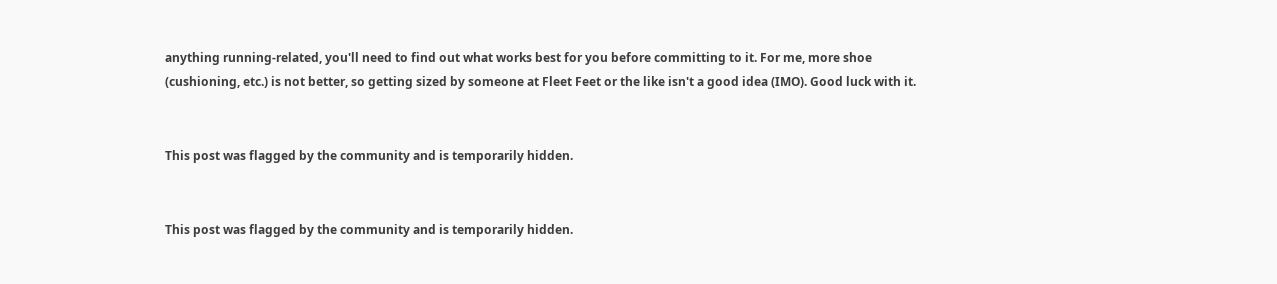anything running-related, you'll need to find out what works best for you before committing to it. For me, more shoe (cushioning, etc.) is not better, so getting sized by someone at Fleet Feet or the like isn't a good idea (IMO). Good luck with it.


This post was flagged by the community and is temporarily hidden.


This post was flagged by the community and is temporarily hidden.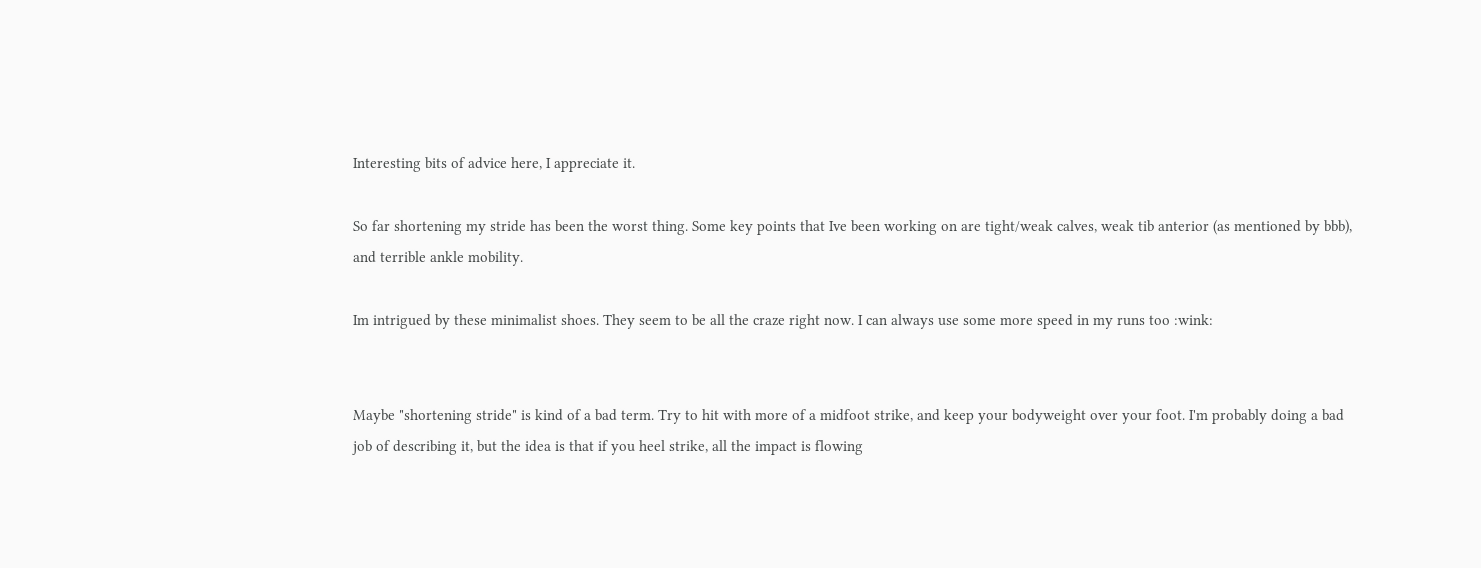Interesting bits of advice here, I appreciate it.

So far shortening my stride has been the worst thing. Some key points that Ive been working on are tight/weak calves, weak tib anterior (as mentioned by bbb), and terrible ankle mobility.

Im intrigued by these minimalist shoes. They seem to be all the craze right now. I can always use some more speed in my runs too :wink:


Maybe "shortening stride" is kind of a bad term. Try to hit with more of a midfoot strike, and keep your bodyweight over your foot. I'm probably doing a bad job of describing it, but the idea is that if you heel strike, all the impact is flowing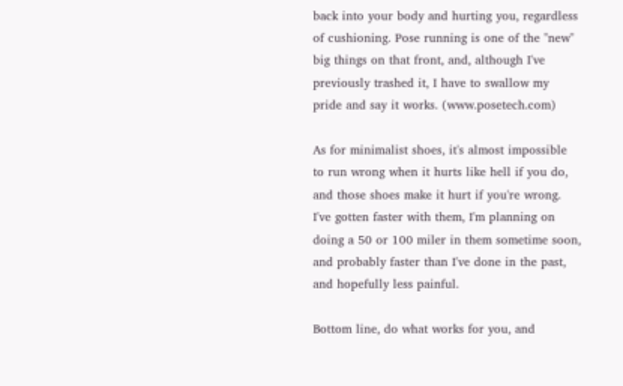back into your body and hurting you, regardless of cushioning. Pose running is one of the "new" big things on that front, and, although I've previously trashed it, I have to swallow my pride and say it works. (www.posetech.com)

As for minimalist shoes, it's almost impossible to run wrong when it hurts like hell if you do, and those shoes make it hurt if you're wrong. I've gotten faster with them, I'm planning on doing a 50 or 100 miler in them sometime soon, and probably faster than I've done in the past, and hopefully less painful.

Bottom line, do what works for you, and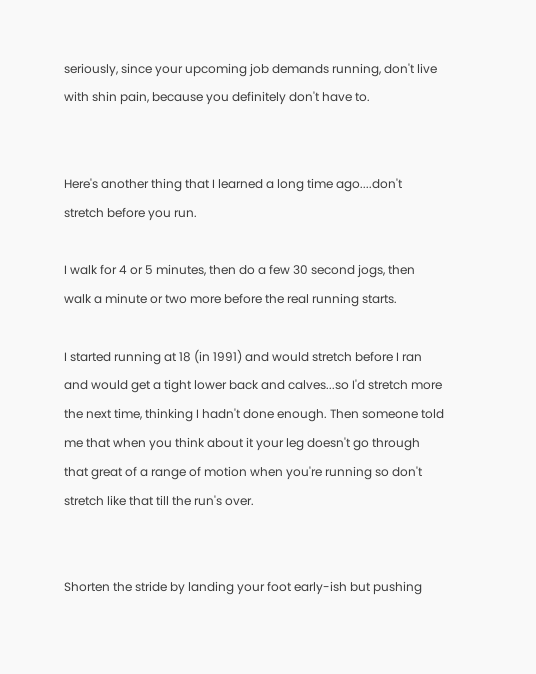seriously, since your upcoming job demands running, don't live with shin pain, because you definitely don't have to.


Here's another thing that I learned a long time ago....don't stretch before you run.

I walk for 4 or 5 minutes, then do a few 30 second jogs, then walk a minute or two more before the real running starts.

I started running at 18 (in 1991) and would stretch before I ran and would get a tight lower back and calves...so I'd stretch more the next time, thinking I hadn't done enough. Then someone told me that when you think about it your leg doesn't go through that great of a range of motion when you're running so don't stretch like that till the run's over.


Shorten the stride by landing your foot early-ish but pushing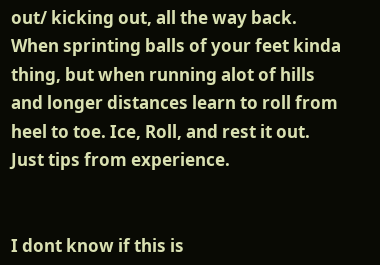out/ kicking out, all the way back. When sprinting balls of your feet kinda thing, but when running alot of hills and longer distances learn to roll from heel to toe. Ice, Roll, and rest it out. Just tips from experience.


I dont know if this is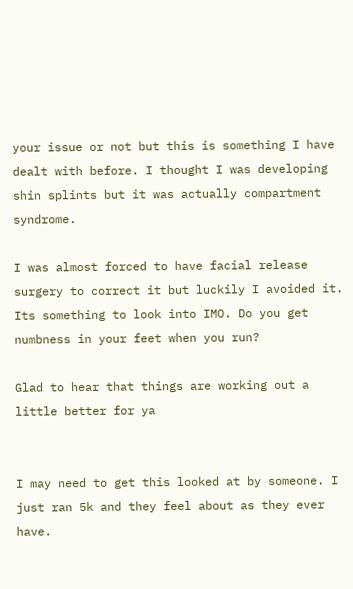your issue or not but this is something I have dealt with before. I thought I was developing shin splints but it was actually compartment syndrome.

I was almost forced to have facial release surgery to correct it but luckily I avoided it. Its something to look into IMO. Do you get numbness in your feet when you run?

Glad to hear that things are working out a little better for ya


I may need to get this looked at by someone. I just ran 5k and they feel about as they ever have.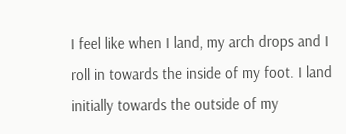I feel like when I land, my arch drops and I roll in towards the inside of my foot. I land initially towards the outside of my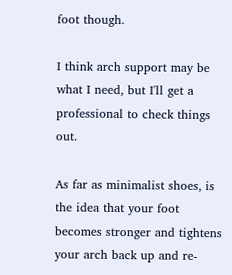foot though.

I think arch support may be what I need, but I'll get a professional to check things out.

As far as minimalist shoes, is the idea that your foot becomes stronger and tightens your arch back up and re-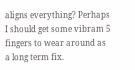aligns everything? Perhaps I should get some vibram 5 fingers to wear around as a long term fix.